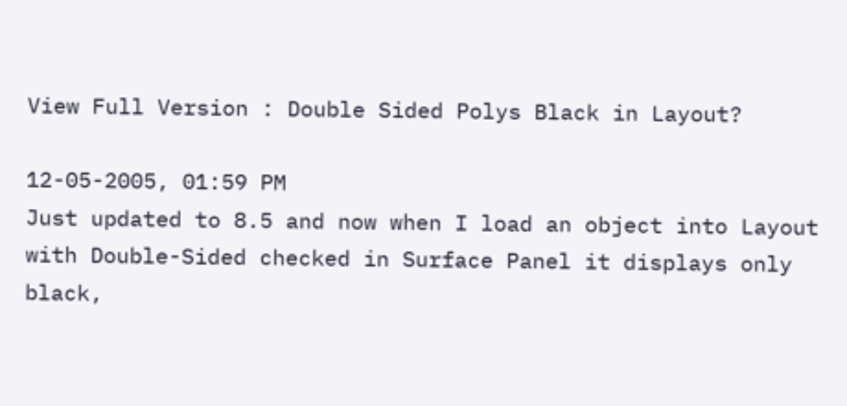View Full Version : Double Sided Polys Black in Layout?

12-05-2005, 01:59 PM
Just updated to 8.5 and now when I load an object into Layout with Double-Sided checked in Surface Panel it displays only black,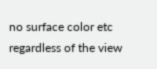no surface color etc regardless of the view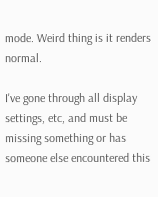mode. Weird thing is it renders normal.

I've gone through all display settings, etc, and must be missing something or has someone else encountered this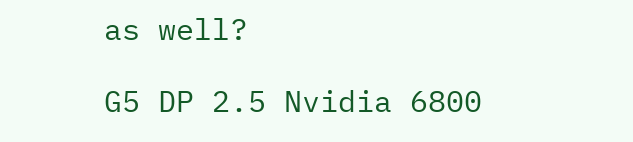as well?

G5 DP 2.5 Nvidia 6800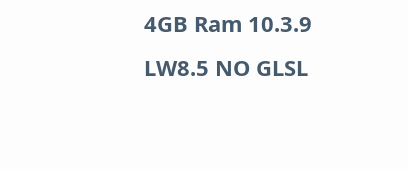4GB Ram 10.3.9 LW8.5 NO GLSL